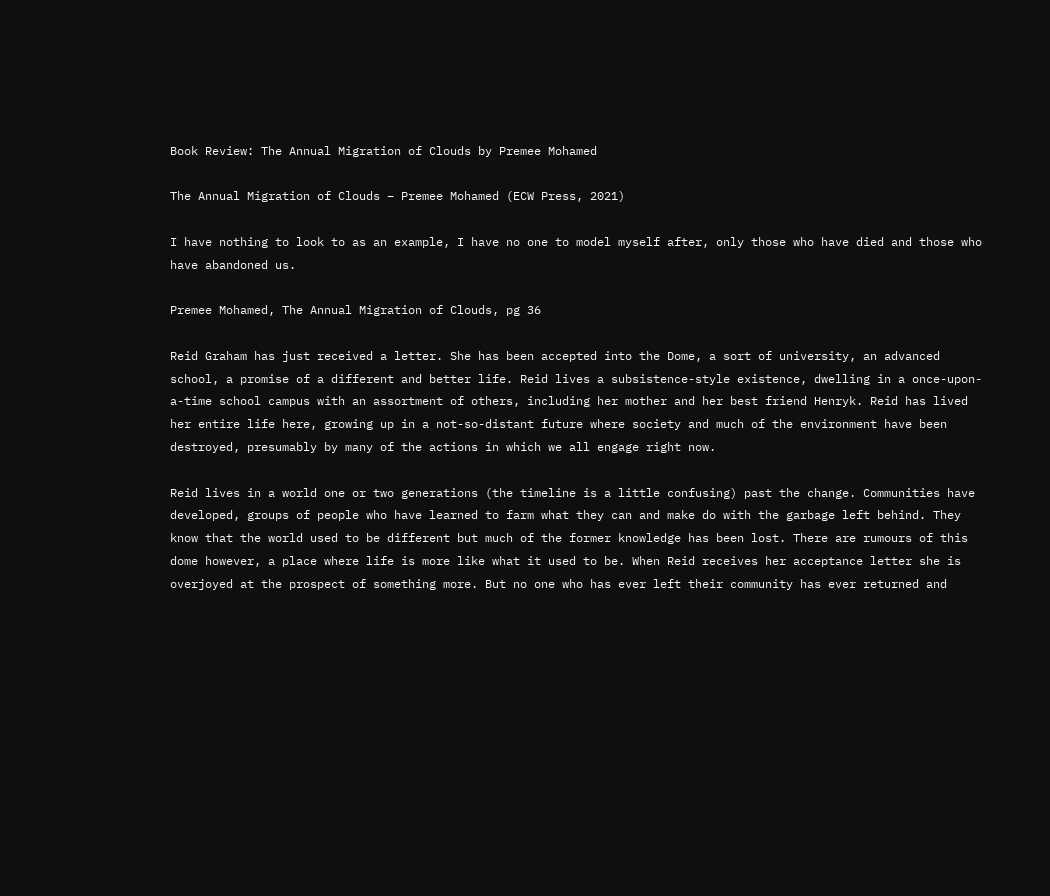Book Review: The Annual Migration of Clouds by Premee Mohamed

The Annual Migration of Clouds – Premee Mohamed (ECW Press, 2021)

I have nothing to look to as an example, I have no one to model myself after, only those who have died and those who have abandoned us.

Premee Mohamed, The Annual Migration of Clouds, pg 36

Reid Graham has just received a letter. She has been accepted into the Dome, a sort of university, an advanced school, a promise of a different and better life. Reid lives a subsistence-style existence, dwelling in a once-upon-a-time school campus with an assortment of others, including her mother and her best friend Henryk. Reid has lived her entire life here, growing up in a not-so-distant future where society and much of the environment have been destroyed, presumably by many of the actions in which we all engage right now.

Reid lives in a world one or two generations (the timeline is a little confusing) past the change. Communities have developed, groups of people who have learned to farm what they can and make do with the garbage left behind. They know that the world used to be different but much of the former knowledge has been lost. There are rumours of this dome however, a place where life is more like what it used to be. When Reid receives her acceptance letter she is overjoyed at the prospect of something more. But no one who has ever left their community has ever returned and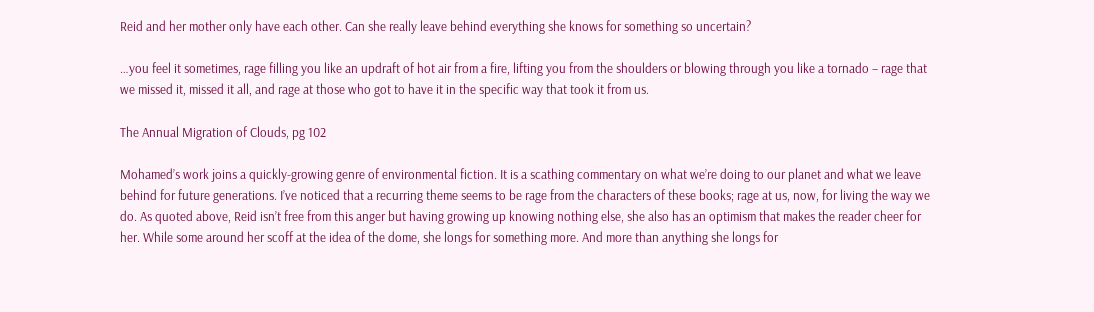Reid and her mother only have each other. Can she really leave behind everything she knows for something so uncertain?

…you feel it sometimes, rage filling you like an updraft of hot air from a fire, lifting you from the shoulders or blowing through you like a tornado – rage that we missed it, missed it all, and rage at those who got to have it in the specific way that took it from us.

The Annual Migration of Clouds, pg 102

Mohamed’s work joins a quickly-growing genre of environmental fiction. It is a scathing commentary on what we’re doing to our planet and what we leave behind for future generations. I’ve noticed that a recurring theme seems to be rage from the characters of these books; rage at us, now, for living the way we do. As quoted above, Reid isn’t free from this anger but having growing up knowing nothing else, she also has an optimism that makes the reader cheer for her. While some around her scoff at the idea of the dome, she longs for something more. And more than anything she longs for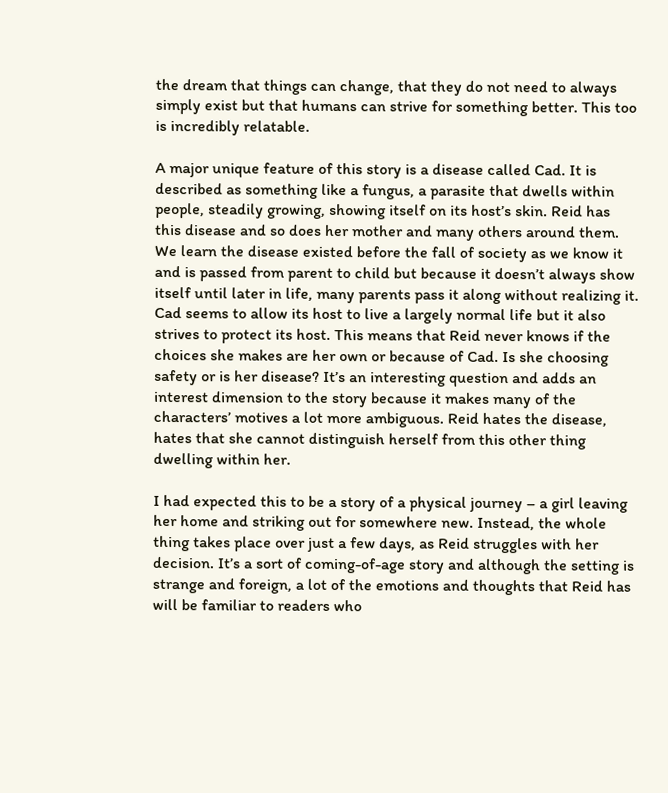the dream that things can change, that they do not need to always simply exist but that humans can strive for something better. This too is incredibly relatable.

A major unique feature of this story is a disease called Cad. It is described as something like a fungus, a parasite that dwells within people, steadily growing, showing itself on its host’s skin. Reid has this disease and so does her mother and many others around them. We learn the disease existed before the fall of society as we know it and is passed from parent to child but because it doesn’t always show itself until later in life, many parents pass it along without realizing it. Cad seems to allow its host to live a largely normal life but it also strives to protect its host. This means that Reid never knows if the choices she makes are her own or because of Cad. Is she choosing safety or is her disease? It’s an interesting question and adds an interest dimension to the story because it makes many of the characters’ motives a lot more ambiguous. Reid hates the disease, hates that she cannot distinguish herself from this other thing dwelling within her.

I had expected this to be a story of a physical journey – a girl leaving her home and striking out for somewhere new. Instead, the whole thing takes place over just a few days, as Reid struggles with her decision. It’s a sort of coming-of-age story and although the setting is strange and foreign, a lot of the emotions and thoughts that Reid has will be familiar to readers who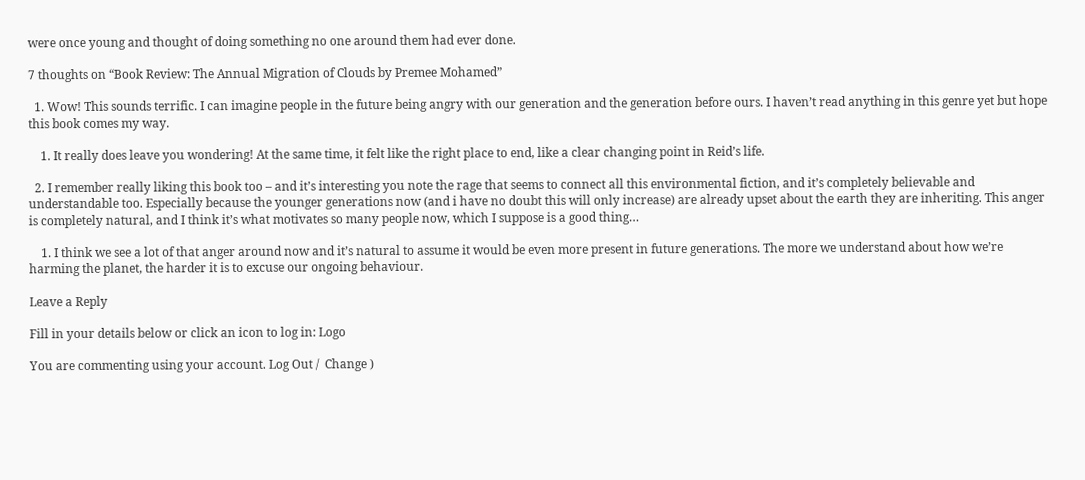were once young and thought of doing something no one around them had ever done.

7 thoughts on “Book Review: The Annual Migration of Clouds by Premee Mohamed”

  1. Wow! This sounds terrific. I can imagine people in the future being angry with our generation and the generation before ours. I haven’t read anything in this genre yet but hope this book comes my way.

    1. It really does leave you wondering! At the same time, it felt like the right place to end, like a clear changing point in Reid’s life.

  2. I remember really liking this book too – and it’s interesting you note the rage that seems to connect all this environmental fiction, and it’s completely believable and understandable too. Especially because the younger generations now (and i have no doubt this will only increase) are already upset about the earth they are inheriting. This anger is completely natural, and I think it’s what motivates so many people now, which I suppose is a good thing…

    1. I think we see a lot of that anger around now and it’s natural to assume it would be even more present in future generations. The more we understand about how we’re harming the planet, the harder it is to excuse our ongoing behaviour.

Leave a Reply

Fill in your details below or click an icon to log in: Logo

You are commenting using your account. Log Out /  Change )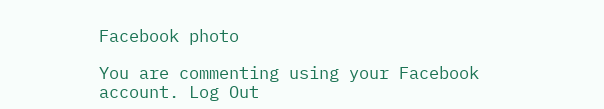Facebook photo

You are commenting using your Facebook account. Log Out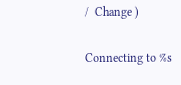/  Change )

Connecting to %s